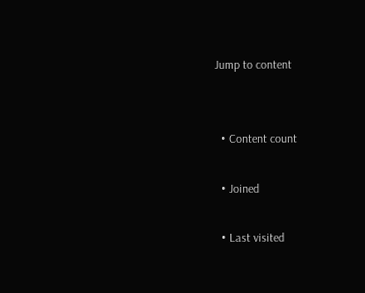Jump to content


  • Content count

  • Joined

  • Last visited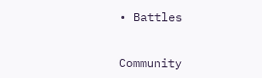• Battles


Community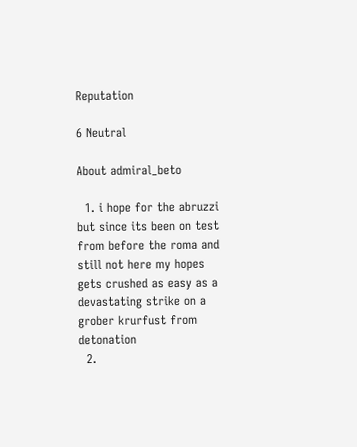Reputation

6 Neutral

About admiral_beto

  1. i hope for the abruzzi but since its been on test from before the roma and still not here my hopes gets crushed as easy as a devastating strike on a grober krurfust from detonation
  2.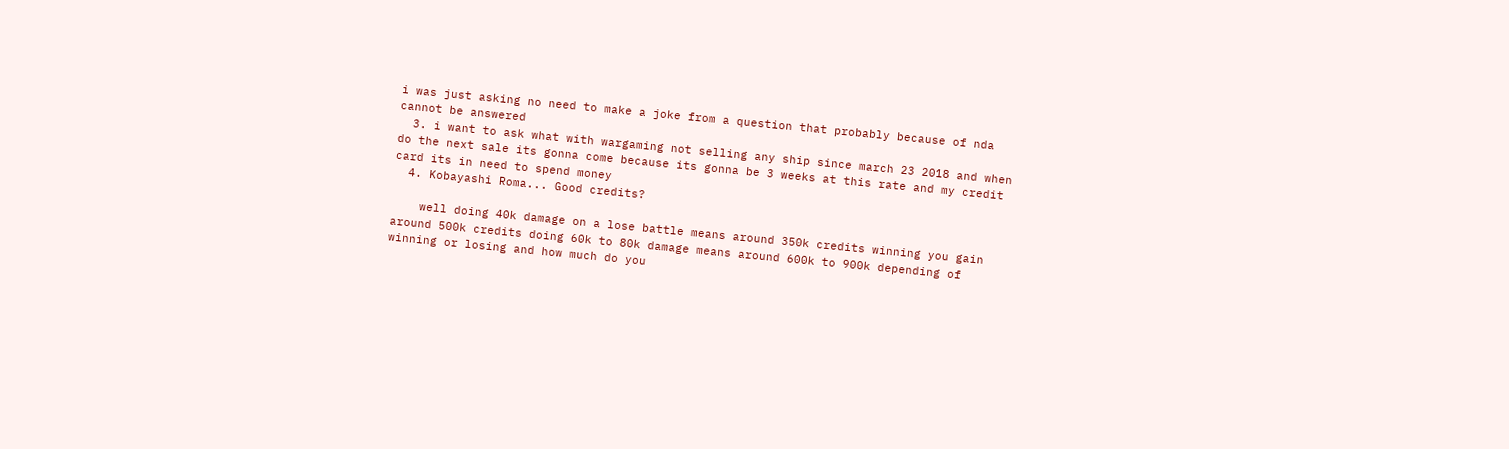i was just asking no need to make a joke from a question that probably because of nda cannot be answered
  3. i want to ask what with wargaming not selling any ship since march 23 2018 and when do the next sale its gonna come because its gonna be 3 weeks at this rate and my credit card its in need to spend money
  4. Kobayashi Roma... Good credits?

    well doing 40k damage on a lose battle means around 350k credits winning you gain around 500k credits doing 60k to 80k damage means around 600k to 900k depending of winning or losing and how much do you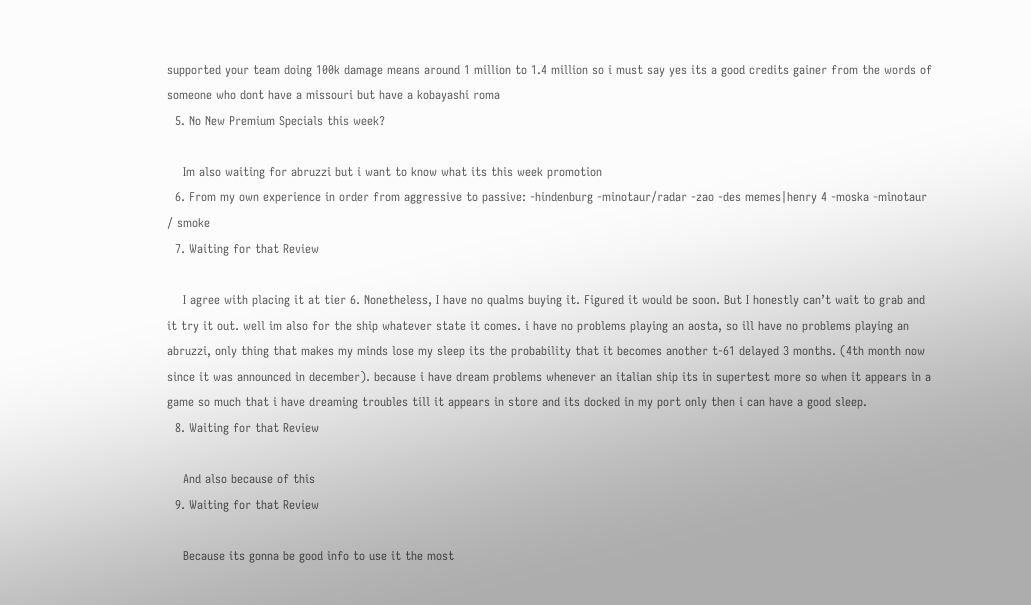supported your team doing 100k damage means around 1 million to 1.4 million so i must say yes its a good credits gainer from the words of someone who dont have a missouri but have a kobayashi roma
  5. No New Premium Specials this week?

    Im also waiting for abruzzi but i want to know what its this week promotion
  6. From my own experience in order from aggressive to passive: -hindenburg -minotaur/radar -zao -des memes|henry 4 -moska -minotaur / smoke
  7. Waiting for that Review

    I agree with placing it at tier 6. Nonetheless, I have no qualms buying it. Figured it would be soon. But I honestly can’t wait to grab and it try it out. well im also for the ship whatever state it comes. i have no problems playing an aosta, so ill have no problems playing an abruzzi, only thing that makes my minds lose my sleep its the probability that it becomes another t-61 delayed 3 months. (4th month now since it was announced in december). because i have dream problems whenever an italian ship its in supertest more so when it appears in a game so much that i have dreaming troubles till it appears in store and its docked in my port only then i can have a good sleep.
  8. Waiting for that Review

    And also because of this
  9. Waiting for that Review

    Because its gonna be good info to use it the most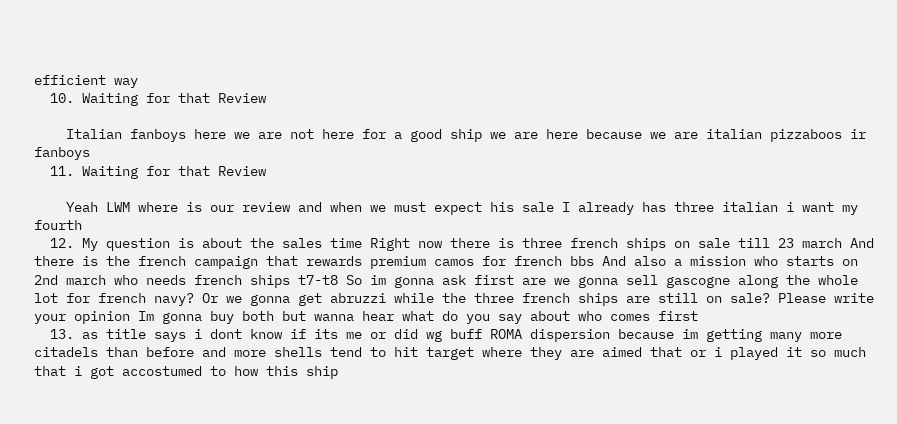efficient way
  10. Waiting for that Review

    Italian fanboys here we are not here for a good ship we are here because we are italian pizzaboos ir fanboys
  11. Waiting for that Review

    Yeah LWM where is our review and when we must expect his sale I already has three italian i want my fourth
  12. My question is about the sales time Right now there is three french ships on sale till 23 march And there is the french campaign that rewards premium camos for french bbs And also a mission who starts on 2nd march who needs french ships t7-t8 So im gonna ask first are we gonna sell gascogne along the whole lot for french navy? Or we gonna get abruzzi while the three french ships are still on sale? Please write your opinion Im gonna buy both but wanna hear what do you say about who comes first
  13. as title says i dont know if its me or did wg buff ROMA dispersion because im getting many more citadels than before and more shells tend to hit target where they are aimed that or i played it so much that i got accostumed to how this ship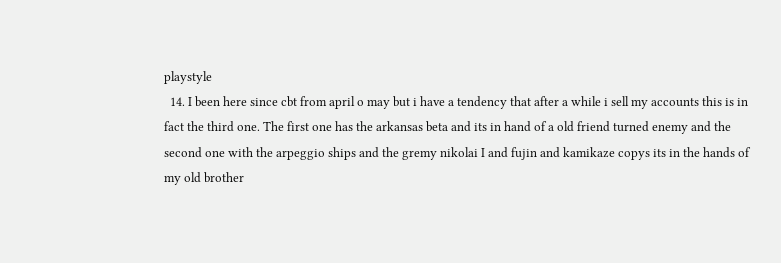playstyle
  14. I been here since cbt from april o may but i have a tendency that after a while i sell my accounts this is in fact the third one. The first one has the arkansas beta and its in hand of a old friend turned enemy and the second one with the arpeggio ships and the gremy nikolai I and fujin and kamikaze copys its in the hands of my old brother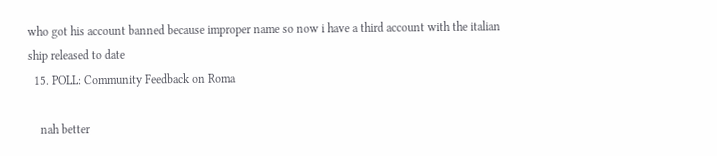who got his account banned because improper name so now i have a third account with the italian ship released to date
  15. POLL: Community Feedback on Roma

    nah better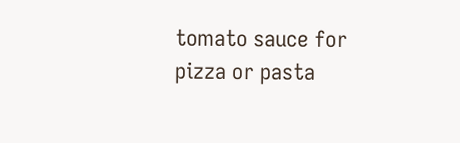tomato sauce for pizza or pasta